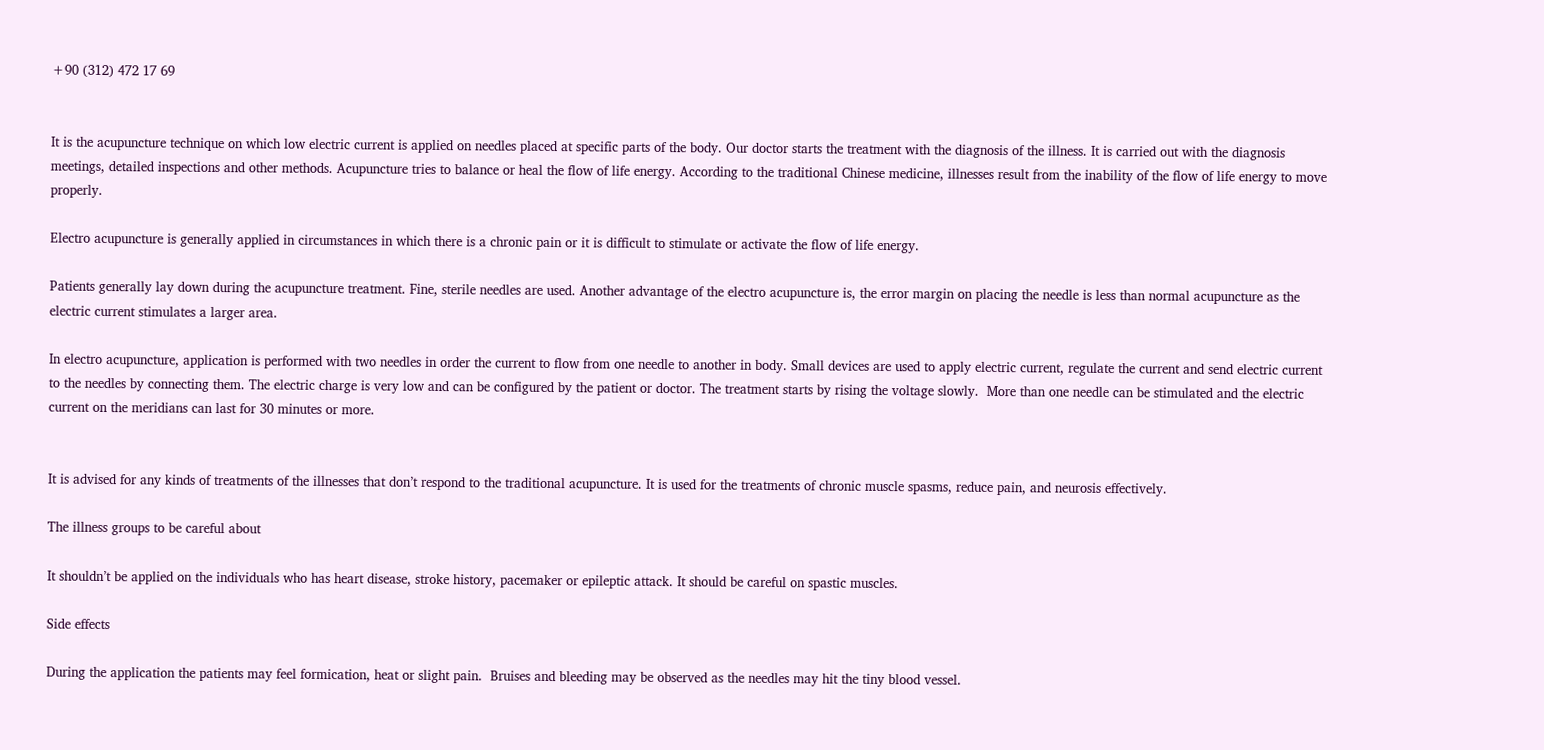+90 (312) 472 17 69


It is the acupuncture technique on which low electric current is applied on needles placed at specific parts of the body. Our doctor starts the treatment with the diagnosis of the illness. It is carried out with the diagnosis meetings, detailed inspections and other methods. Acupuncture tries to balance or heal the flow of life energy. According to the traditional Chinese medicine, illnesses result from the inability of the flow of life energy to move properly.

Electro acupuncture is generally applied in circumstances in which there is a chronic pain or it is difficult to stimulate or activate the flow of life energy.

Patients generally lay down during the acupuncture treatment. Fine, sterile needles are used. Another advantage of the electro acupuncture is, the error margin on placing the needle is less than normal acupuncture as the electric current stimulates a larger area.

In electro acupuncture, application is performed with two needles in order the current to flow from one needle to another in body. Small devices are used to apply electric current, regulate the current and send electric current to the needles by connecting them. The electric charge is very low and can be configured by the patient or doctor. The treatment starts by rising the voltage slowly.  More than one needle can be stimulated and the electric current on the meridians can last for 30 minutes or more.


It is advised for any kinds of treatments of the illnesses that don’t respond to the traditional acupuncture. It is used for the treatments of chronic muscle spasms, reduce pain, and neurosis effectively.

The illness groups to be careful about

It shouldn’t be applied on the individuals who has heart disease, stroke history, pacemaker or epileptic attack. It should be careful on spastic muscles.

Side effects

During the application the patients may feel formication, heat or slight pain.  Bruises and bleeding may be observed as the needles may hit the tiny blood vessel.